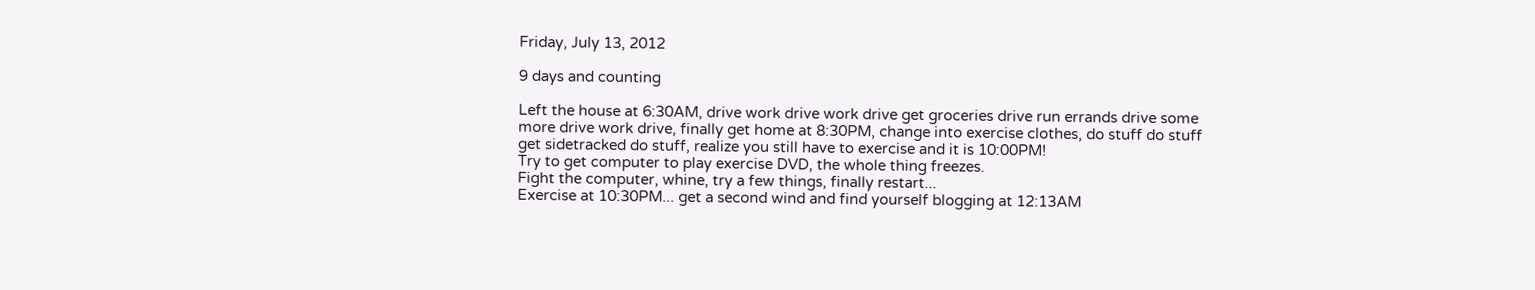Friday, July 13, 2012

9 days and counting

Left the house at 6:30AM, drive work drive work drive get groceries drive run errands drive some more drive work drive, finally get home at 8:30PM, change into exercise clothes, do stuff do stuff get sidetracked do stuff, realize you still have to exercise and it is 10:00PM!
Try to get computer to play exercise DVD, the whole thing freezes.
Fight the computer, whine, try a few things, finally restart...
Exercise at 10:30PM... get a second wind and find yourself blogging at 12:13AM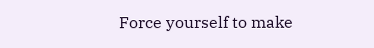Force yourself to make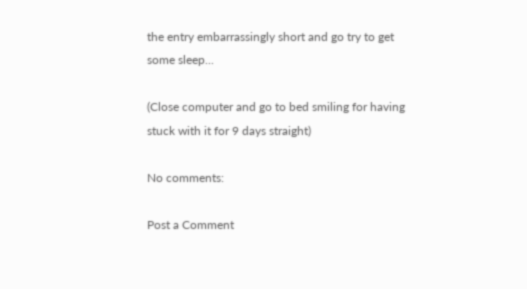the entry embarrassingly short and go try to get some sleep...

(Close computer and go to bed smiling for having stuck with it for 9 days straight)

No comments:

Post a Comment